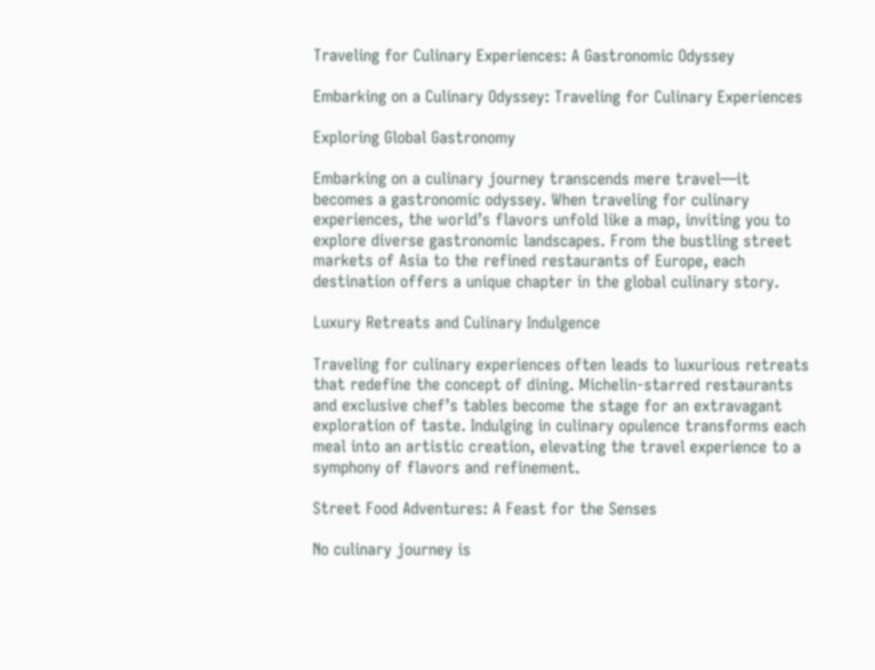Traveling for Culinary Experiences: A Gastronomic Odyssey

Embarking on a Culinary Odyssey: Traveling for Culinary Experiences

Exploring Global Gastronomy

Embarking on a culinary journey transcends mere travel—it becomes a gastronomic odyssey. When traveling for culinary experiences, the world’s flavors unfold like a map, inviting you to explore diverse gastronomic landscapes. From the bustling street markets of Asia to the refined restaurants of Europe, each destination offers a unique chapter in the global culinary story.

Luxury Retreats and Culinary Indulgence

Traveling for culinary experiences often leads to luxurious retreats that redefine the concept of dining. Michelin-starred restaurants and exclusive chef’s tables become the stage for an extravagant exploration of taste. Indulging in culinary opulence transforms each meal into an artistic creation, elevating the travel experience to a symphony of flavors and refinement.

Street Food Adventures: A Feast for the Senses

No culinary journey is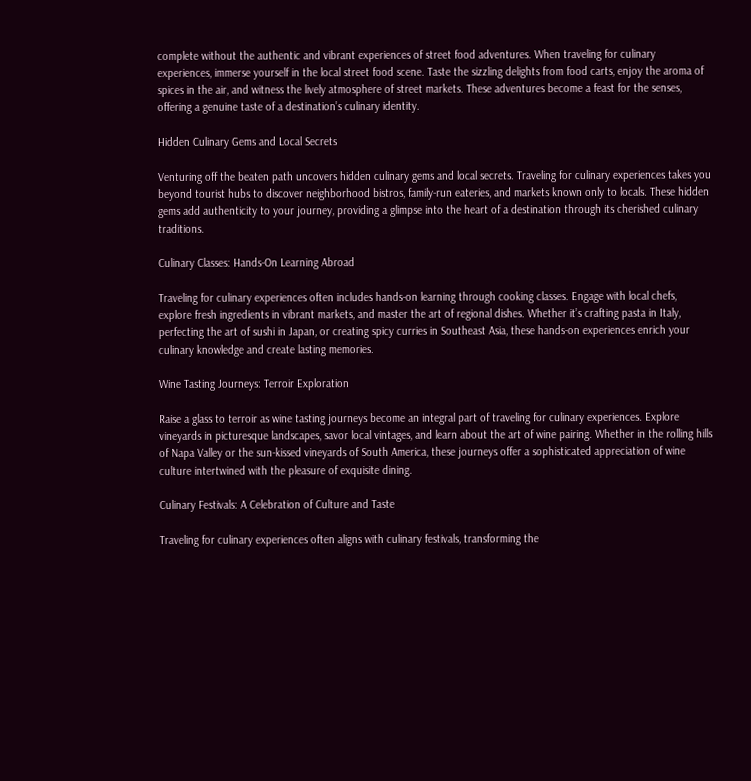complete without the authentic and vibrant experiences of street food adventures. When traveling for culinary experiences, immerse yourself in the local street food scene. Taste the sizzling delights from food carts, enjoy the aroma of spices in the air, and witness the lively atmosphere of street markets. These adventures become a feast for the senses, offering a genuine taste of a destination’s culinary identity.

Hidden Culinary Gems and Local Secrets

Venturing off the beaten path uncovers hidden culinary gems and local secrets. Traveling for culinary experiences takes you beyond tourist hubs to discover neighborhood bistros, family-run eateries, and markets known only to locals. These hidden gems add authenticity to your journey, providing a glimpse into the heart of a destination through its cherished culinary traditions.

Culinary Classes: Hands-On Learning Abroad

Traveling for culinary experiences often includes hands-on learning through cooking classes. Engage with local chefs, explore fresh ingredients in vibrant markets, and master the art of regional dishes. Whether it’s crafting pasta in Italy, perfecting the art of sushi in Japan, or creating spicy curries in Southeast Asia, these hands-on experiences enrich your culinary knowledge and create lasting memories.

Wine Tasting Journeys: Terroir Exploration

Raise a glass to terroir as wine tasting journeys become an integral part of traveling for culinary experiences. Explore vineyards in picturesque landscapes, savor local vintages, and learn about the art of wine pairing. Whether in the rolling hills of Napa Valley or the sun-kissed vineyards of South America, these journeys offer a sophisticated appreciation of wine culture intertwined with the pleasure of exquisite dining.

Culinary Festivals: A Celebration of Culture and Taste

Traveling for culinary experiences often aligns with culinary festivals, transforming the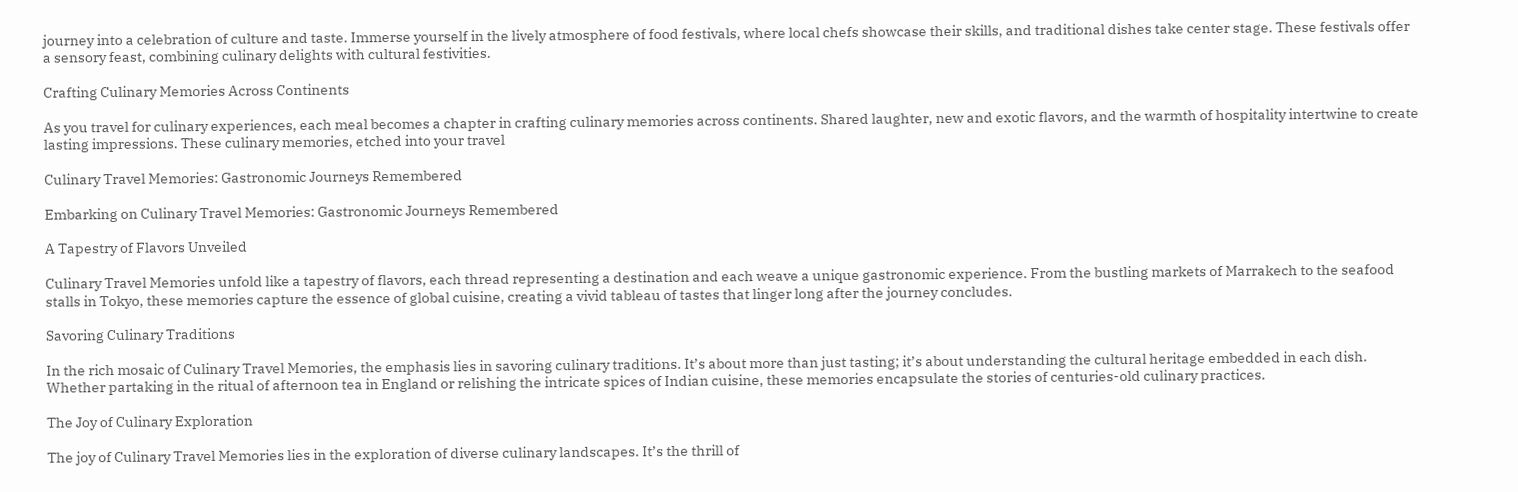journey into a celebration of culture and taste. Immerse yourself in the lively atmosphere of food festivals, where local chefs showcase their skills, and traditional dishes take center stage. These festivals offer a sensory feast, combining culinary delights with cultural festivities.

Crafting Culinary Memories Across Continents

As you travel for culinary experiences, each meal becomes a chapter in crafting culinary memories across continents. Shared laughter, new and exotic flavors, and the warmth of hospitality intertwine to create lasting impressions. These culinary memories, etched into your travel

Culinary Travel Memories: Gastronomic Journeys Remembered

Embarking on Culinary Travel Memories: Gastronomic Journeys Remembered

A Tapestry of Flavors Unveiled

Culinary Travel Memories unfold like a tapestry of flavors, each thread representing a destination and each weave a unique gastronomic experience. From the bustling markets of Marrakech to the seafood stalls in Tokyo, these memories capture the essence of global cuisine, creating a vivid tableau of tastes that linger long after the journey concludes.

Savoring Culinary Traditions

In the rich mosaic of Culinary Travel Memories, the emphasis lies in savoring culinary traditions. It’s about more than just tasting; it’s about understanding the cultural heritage embedded in each dish. Whether partaking in the ritual of afternoon tea in England or relishing the intricate spices of Indian cuisine, these memories encapsulate the stories of centuries-old culinary practices.

The Joy of Culinary Exploration

The joy of Culinary Travel Memories lies in the exploration of diverse culinary landscapes. It’s the thrill of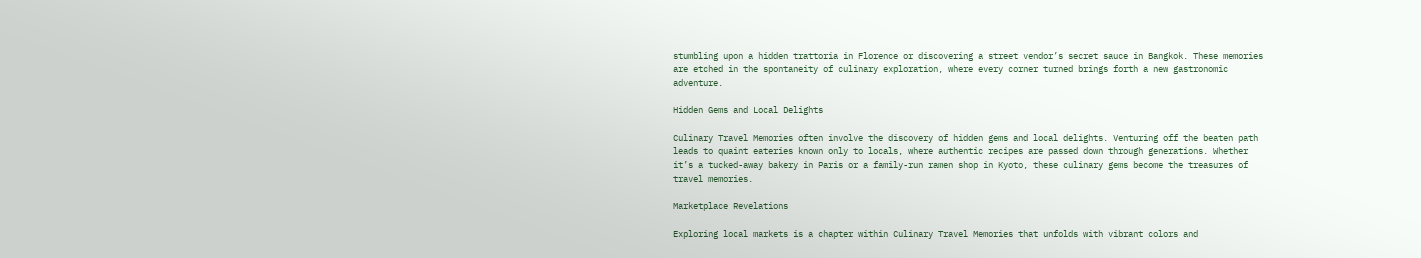stumbling upon a hidden trattoria in Florence or discovering a street vendor’s secret sauce in Bangkok. These memories are etched in the spontaneity of culinary exploration, where every corner turned brings forth a new gastronomic adventure.

Hidden Gems and Local Delights

Culinary Travel Memories often involve the discovery of hidden gems and local delights. Venturing off the beaten path leads to quaint eateries known only to locals, where authentic recipes are passed down through generations. Whether it’s a tucked-away bakery in Paris or a family-run ramen shop in Kyoto, these culinary gems become the treasures of travel memories.

Marketplace Revelations

Exploring local markets is a chapter within Culinary Travel Memories that unfolds with vibrant colors and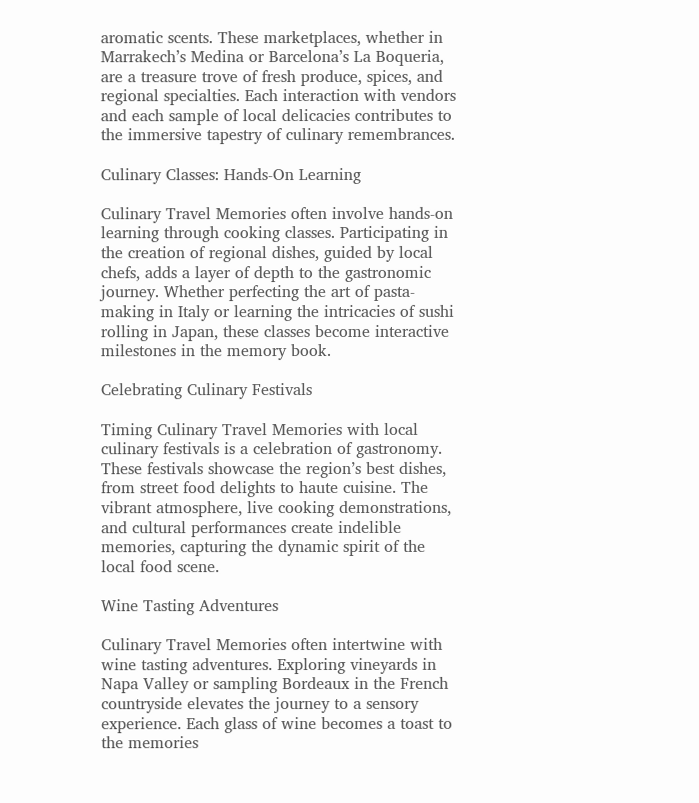aromatic scents. These marketplaces, whether in Marrakech’s Medina or Barcelona’s La Boqueria, are a treasure trove of fresh produce, spices, and regional specialties. Each interaction with vendors and each sample of local delicacies contributes to the immersive tapestry of culinary remembrances.

Culinary Classes: Hands-On Learning

Culinary Travel Memories often involve hands-on learning through cooking classes. Participating in the creation of regional dishes, guided by local chefs, adds a layer of depth to the gastronomic journey. Whether perfecting the art of pasta-making in Italy or learning the intricacies of sushi rolling in Japan, these classes become interactive milestones in the memory book.

Celebrating Culinary Festivals

Timing Culinary Travel Memories with local culinary festivals is a celebration of gastronomy. These festivals showcase the region’s best dishes, from street food delights to haute cuisine. The vibrant atmosphere, live cooking demonstrations, and cultural performances create indelible memories, capturing the dynamic spirit of the local food scene.

Wine Tasting Adventures

Culinary Travel Memories often intertwine with wine tasting adventures. Exploring vineyards in Napa Valley or sampling Bordeaux in the French countryside elevates the journey to a sensory experience. Each glass of wine becomes a toast to the memories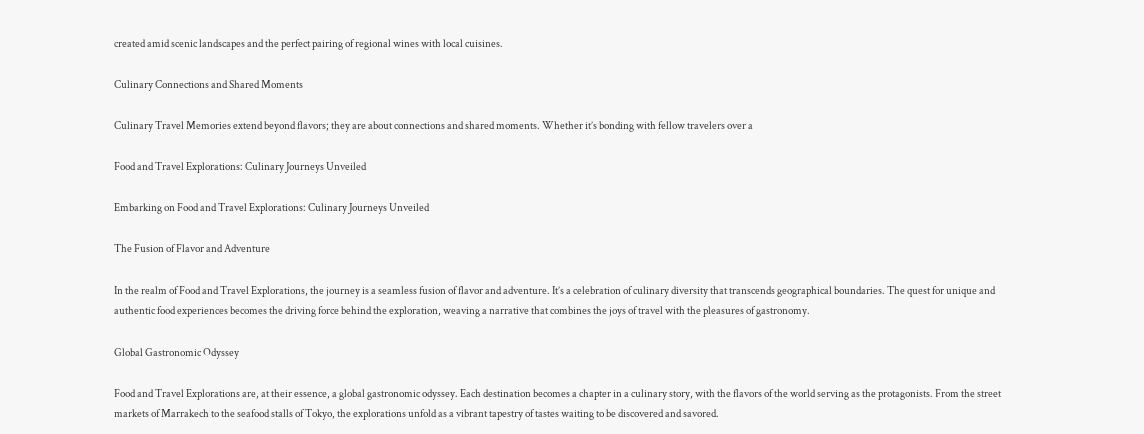created amid scenic landscapes and the perfect pairing of regional wines with local cuisines.

Culinary Connections and Shared Moments

Culinary Travel Memories extend beyond flavors; they are about connections and shared moments. Whether it’s bonding with fellow travelers over a

Food and Travel Explorations: Culinary Journeys Unveiled

Embarking on Food and Travel Explorations: Culinary Journeys Unveiled

The Fusion of Flavor and Adventure

In the realm of Food and Travel Explorations, the journey is a seamless fusion of flavor and adventure. It’s a celebration of culinary diversity that transcends geographical boundaries. The quest for unique and authentic food experiences becomes the driving force behind the exploration, weaving a narrative that combines the joys of travel with the pleasures of gastronomy.

Global Gastronomic Odyssey

Food and Travel Explorations are, at their essence, a global gastronomic odyssey. Each destination becomes a chapter in a culinary story, with the flavors of the world serving as the protagonists. From the street markets of Marrakech to the seafood stalls of Tokyo, the explorations unfold as a vibrant tapestry of tastes waiting to be discovered and savored.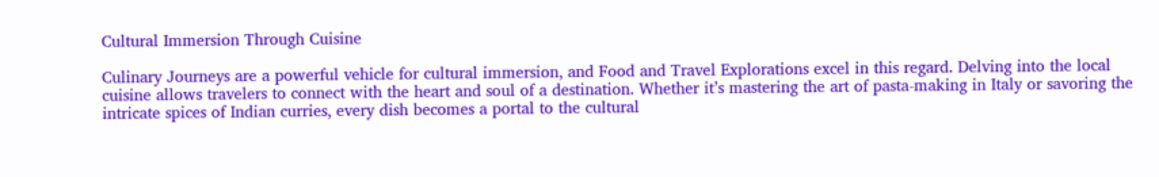Cultural Immersion Through Cuisine

Culinary Journeys are a powerful vehicle for cultural immersion, and Food and Travel Explorations excel in this regard. Delving into the local cuisine allows travelers to connect with the heart and soul of a destination. Whether it’s mastering the art of pasta-making in Italy or savoring the intricate spices of Indian curries, every dish becomes a portal to the cultural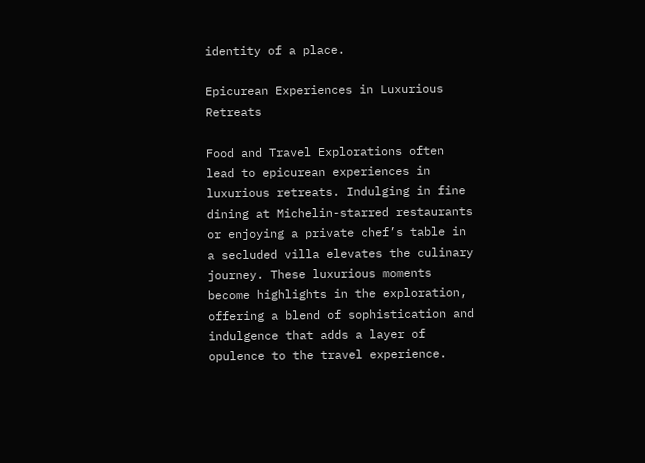identity of a place.

Epicurean Experiences in Luxurious Retreats

Food and Travel Explorations often lead to epicurean experiences in luxurious retreats. Indulging in fine dining at Michelin-starred restaurants or enjoying a private chef’s table in a secluded villa elevates the culinary journey. These luxurious moments become highlights in the exploration, offering a blend of sophistication and indulgence that adds a layer of opulence to the travel experience.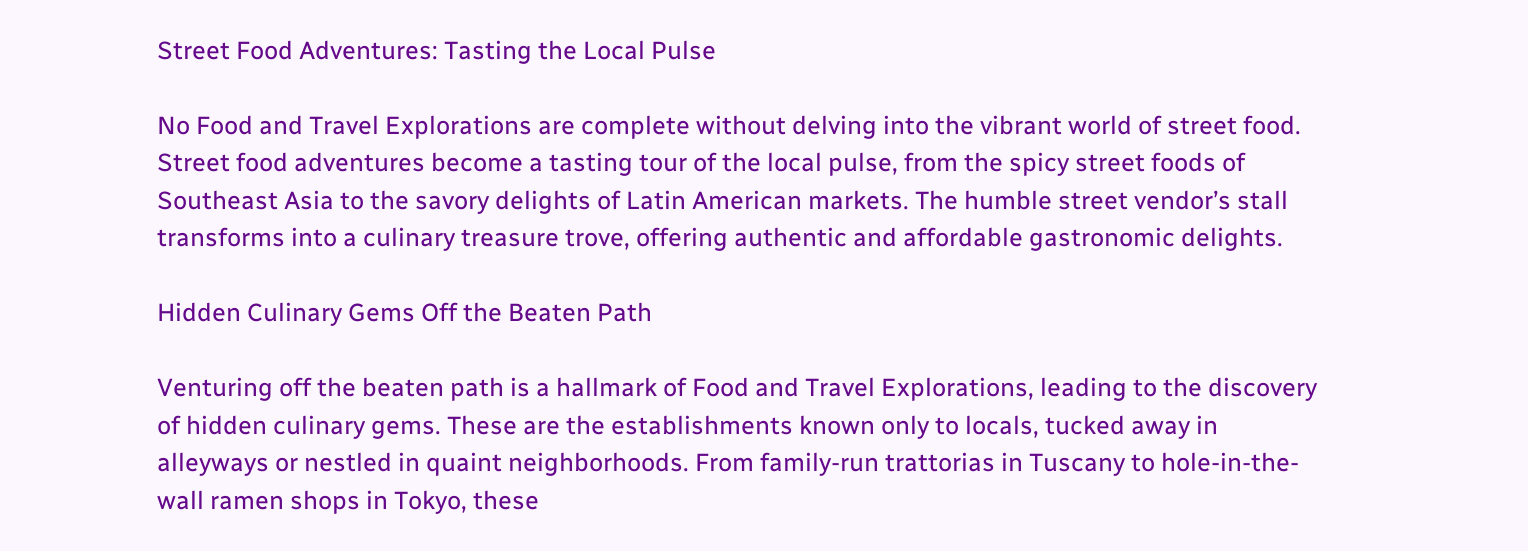Street Food Adventures: Tasting the Local Pulse

No Food and Travel Explorations are complete without delving into the vibrant world of street food. Street food adventures become a tasting tour of the local pulse, from the spicy street foods of Southeast Asia to the savory delights of Latin American markets. The humble street vendor’s stall transforms into a culinary treasure trove, offering authentic and affordable gastronomic delights.

Hidden Culinary Gems Off the Beaten Path

Venturing off the beaten path is a hallmark of Food and Travel Explorations, leading to the discovery of hidden culinary gems. These are the establishments known only to locals, tucked away in alleyways or nestled in quaint neighborhoods. From family-run trattorias in Tuscany to hole-in-the-wall ramen shops in Tokyo, these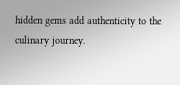hidden gems add authenticity to the culinary journey.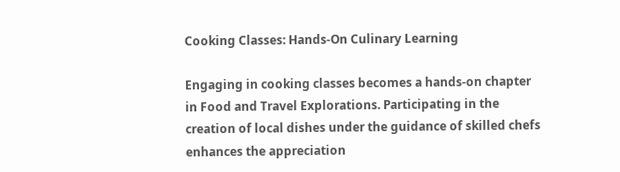Cooking Classes: Hands-On Culinary Learning

Engaging in cooking classes becomes a hands-on chapter in Food and Travel Explorations. Participating in the creation of local dishes under the guidance of skilled chefs enhances the appreciation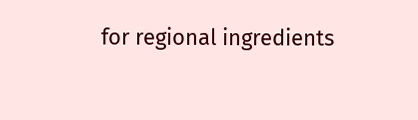for regional ingredients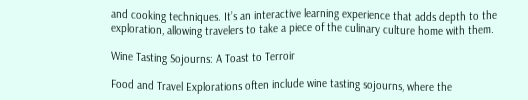and cooking techniques. It’s an interactive learning experience that adds depth to the exploration, allowing travelers to take a piece of the culinary culture home with them.

Wine Tasting Sojourns: A Toast to Terroir

Food and Travel Explorations often include wine tasting sojourns, where the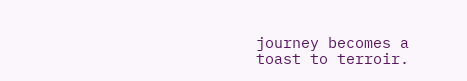journey becomes a toast to terroir.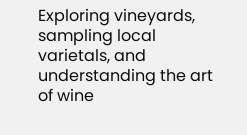Exploring vineyards, sampling local varietals, and understanding the art of wine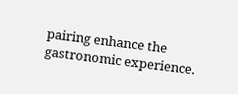pairing enhance the gastronomic experience.